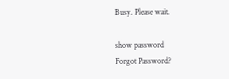Busy. Please wait.

show password
Forgot Password?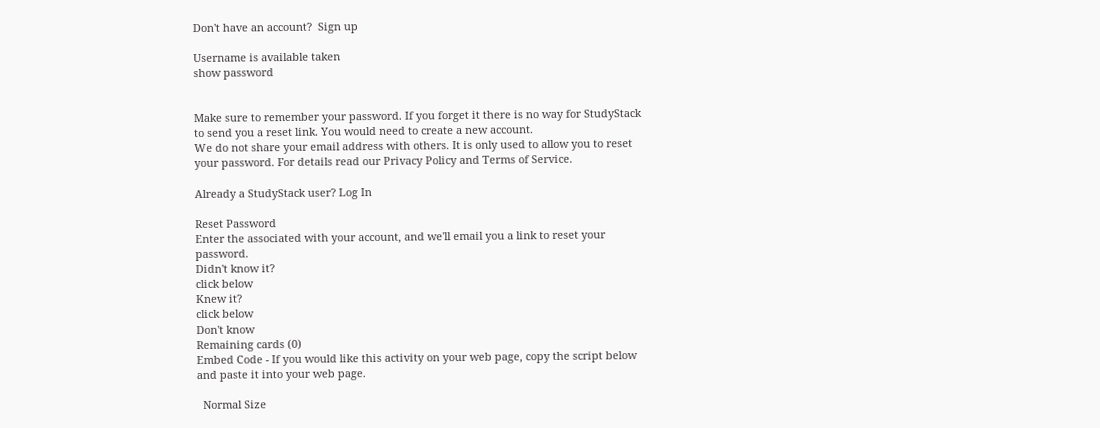Don't have an account?  Sign up

Username is available taken
show password


Make sure to remember your password. If you forget it there is no way for StudyStack to send you a reset link. You would need to create a new account.
We do not share your email address with others. It is only used to allow you to reset your password. For details read our Privacy Policy and Terms of Service.

Already a StudyStack user? Log In

Reset Password
Enter the associated with your account, and we'll email you a link to reset your password.
Didn't know it?
click below
Knew it?
click below
Don't know
Remaining cards (0)
Embed Code - If you would like this activity on your web page, copy the script below and paste it into your web page.

  Normal Size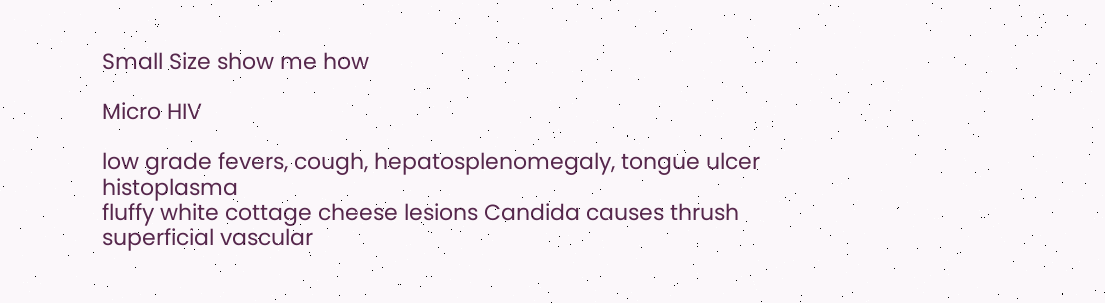Small Size show me how

Micro HIV

low grade fevers, cough, hepatosplenomegaly, tongue ulcer histoplasma
fluffy white cottage cheese lesions Candida causes thrush
superficial vascular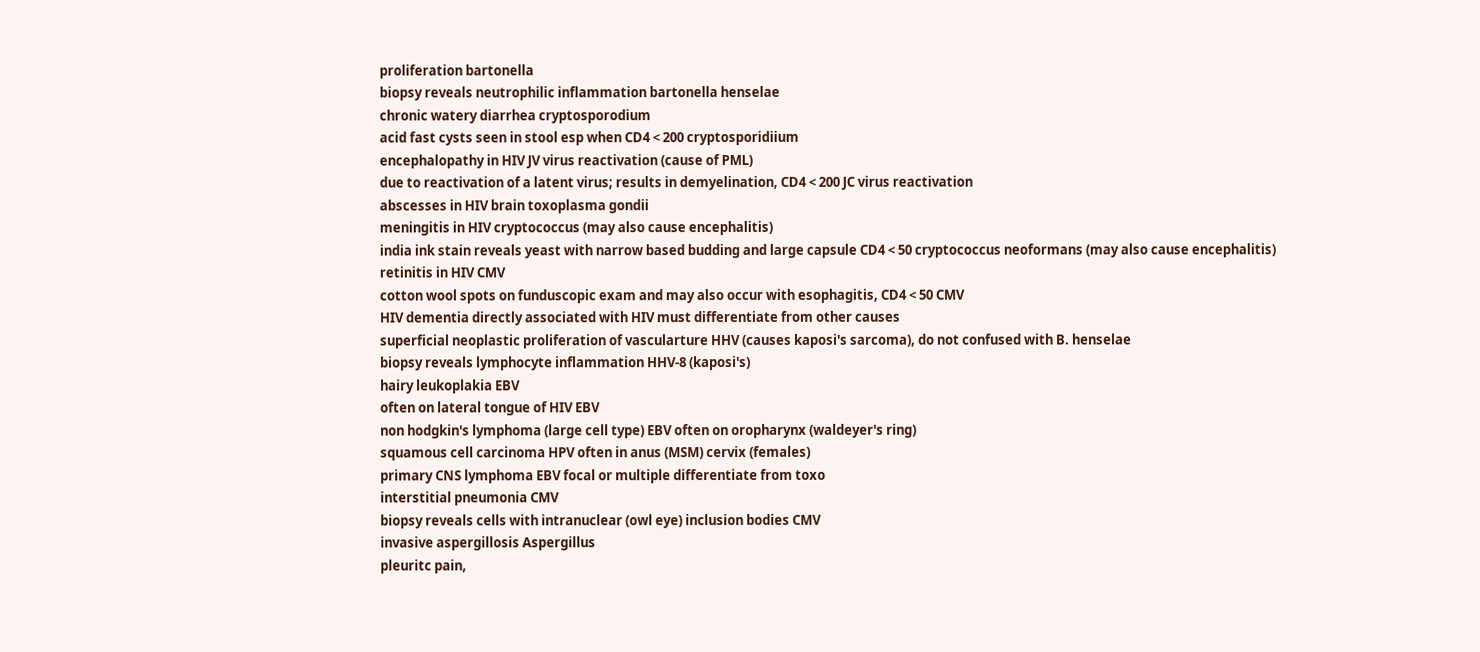proliferation bartonella
biopsy reveals neutrophilic inflammation bartonella henselae
chronic watery diarrhea cryptosporodium
acid fast cysts seen in stool esp when CD4 < 200 cryptosporidiium
encephalopathy in HIV JV virus reactivation (cause of PML)
due to reactivation of a latent virus; results in demyelination, CD4 < 200 JC virus reactivation
abscesses in HIV brain toxoplasma gondii
meningitis in HIV cryptococcus (may also cause encephalitis)
india ink stain reveals yeast with narrow based budding and large capsule CD4 < 50 cryptococcus neoformans (may also cause encephalitis)
retinitis in HIV CMV
cotton wool spots on funduscopic exam and may also occur with esophagitis, CD4 < 50 CMV
HIV dementia directly associated with HIV must differentiate from other causes
superficial neoplastic proliferation of vascularture HHV (causes kaposi's sarcoma), do not confused with B. henselae
biopsy reveals lymphocyte inflammation HHV-8 (kaposi's)
hairy leukoplakia EBV
often on lateral tongue of HIV EBV
non hodgkin's lymphoma (large cell type) EBV often on oropharynx (waldeyer's ring)
squamous cell carcinoma HPV often in anus (MSM) cervix (females)
primary CNS lymphoma EBV focal or multiple differentiate from toxo
interstitial pneumonia CMV
biopsy reveals cells with intranuclear (owl eye) inclusion bodies CMV
invasive aspergillosis Aspergillus
pleuritc pain,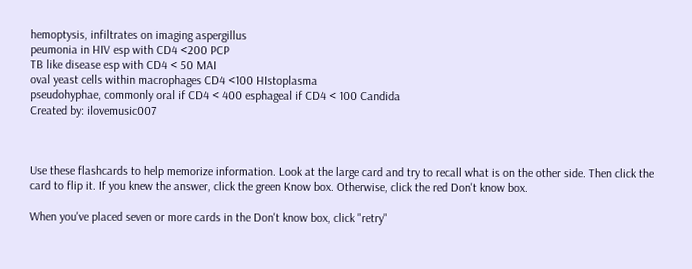hemoptysis, infiltrates on imaging aspergillus
peumonia in HIV esp with CD4 <200 PCP
TB like disease esp with CD4 < 50 MAI
oval yeast cells within macrophages CD4 <100 HIstoplasma
pseudohyphae, commonly oral if CD4 < 400 esphageal if CD4 < 100 Candida
Created by: ilovemusic007



Use these flashcards to help memorize information. Look at the large card and try to recall what is on the other side. Then click the card to flip it. If you knew the answer, click the green Know box. Otherwise, click the red Don't know box.

When you've placed seven or more cards in the Don't know box, click "retry"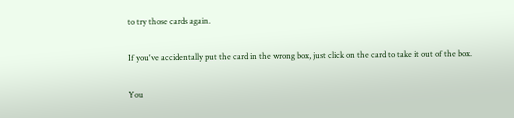to try those cards again.

If you've accidentally put the card in the wrong box, just click on the card to take it out of the box.

You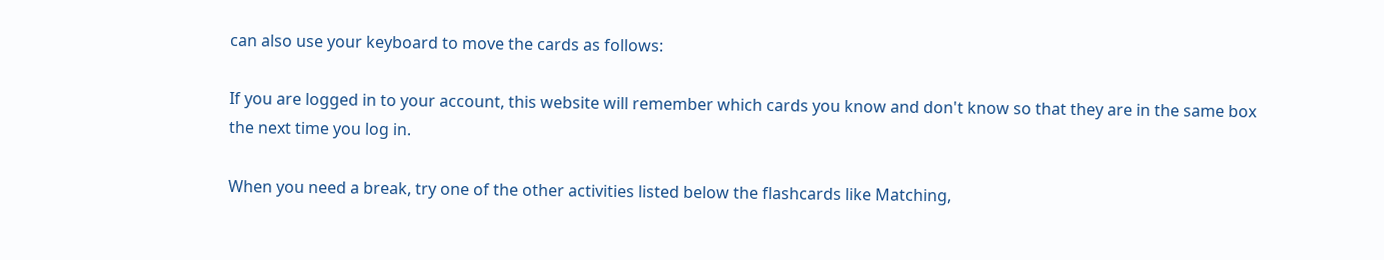can also use your keyboard to move the cards as follows:

If you are logged in to your account, this website will remember which cards you know and don't know so that they are in the same box the next time you log in.

When you need a break, try one of the other activities listed below the flashcards like Matching,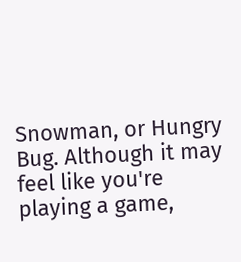Snowman, or Hungry Bug. Although it may feel like you're playing a game,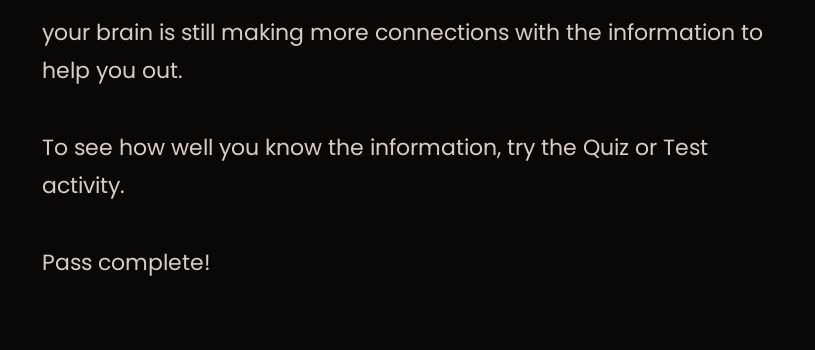your brain is still making more connections with the information to help you out.

To see how well you know the information, try the Quiz or Test activity.

Pass complete!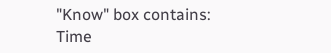"Know" box contains:
Time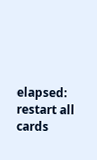elapsed:
restart all cards